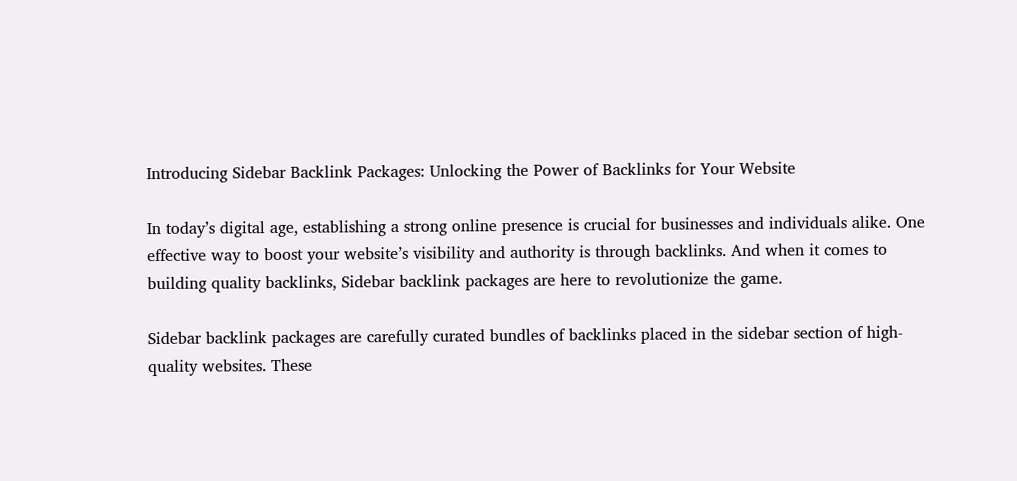Introducing Sidebar Backlink Packages: Unlocking the Power of Backlinks for Your Website

In today’s digital age, establishing a strong online presence is crucial for businesses and individuals alike. One effective way to boost your website’s visibility and authority is through backlinks. And when it comes to building quality backlinks, Sidebar backlink packages are here to revolutionize the game.

Sidebar backlink packages are carefully curated bundles of backlinks placed in the sidebar section of high-quality websites. These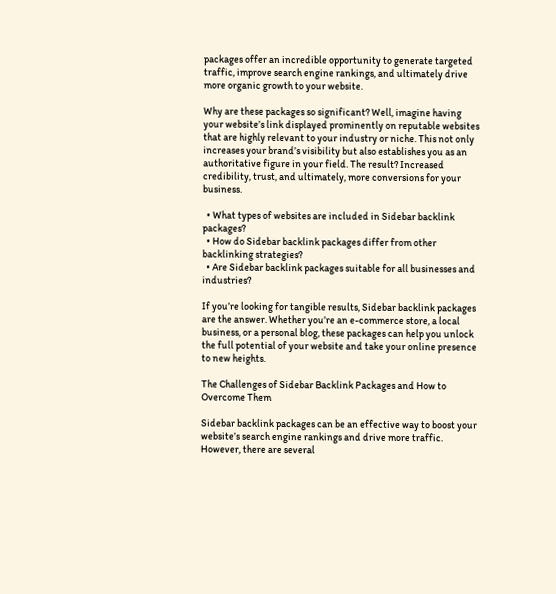packages offer an incredible opportunity to generate targeted traffic, improve search engine rankings, and ultimately drive more organic growth to your website.

Why are these packages so significant? Well, imagine having your website’s link displayed prominently on reputable websites that are highly relevant to your industry or niche. This not only increases your brand’s visibility but also establishes you as an authoritative figure in your field. The result? Increased credibility, trust, and ultimately, more conversions for your business.

  • What types of websites are included in Sidebar backlink packages?
  • How do Sidebar backlink packages differ from other backlinking strategies?
  • Are Sidebar backlink packages suitable for all businesses and industries?

If you’re looking for tangible results, Sidebar backlink packages are the answer. Whether you’re an e-commerce store, a local business, or a personal blog, these packages can help you unlock the full potential of your website and take your online presence to new heights.

The Challenges of Sidebar Backlink Packages and How to Overcome Them

Sidebar backlink packages can be an effective way to boost your website’s search engine rankings and drive more traffic. However, there are several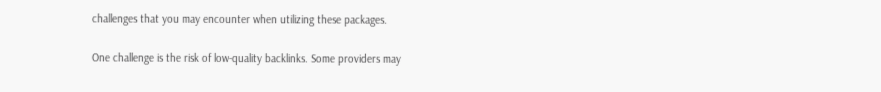challenges that you may encounter when utilizing these packages.

One challenge is the risk of low-quality backlinks. Some providers may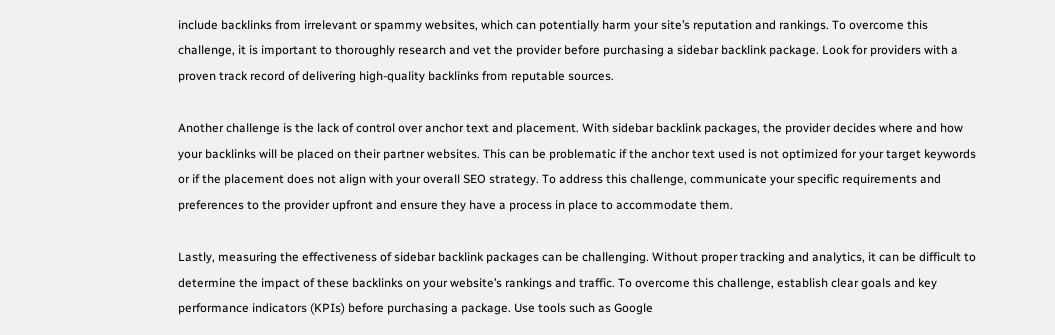include backlinks from irrelevant or spammy websites, which can potentially harm your site’s reputation and rankings. To overcome this challenge, it is important to thoroughly research and vet the provider before purchasing a sidebar backlink package. Look for providers with a proven track record of delivering high-quality backlinks from reputable sources.

Another challenge is the lack of control over anchor text and placement. With sidebar backlink packages, the provider decides where and how your backlinks will be placed on their partner websites. This can be problematic if the anchor text used is not optimized for your target keywords or if the placement does not align with your overall SEO strategy. To address this challenge, communicate your specific requirements and preferences to the provider upfront and ensure they have a process in place to accommodate them.

Lastly, measuring the effectiveness of sidebar backlink packages can be challenging. Without proper tracking and analytics, it can be difficult to determine the impact of these backlinks on your website’s rankings and traffic. To overcome this challenge, establish clear goals and key performance indicators (KPIs) before purchasing a package. Use tools such as Google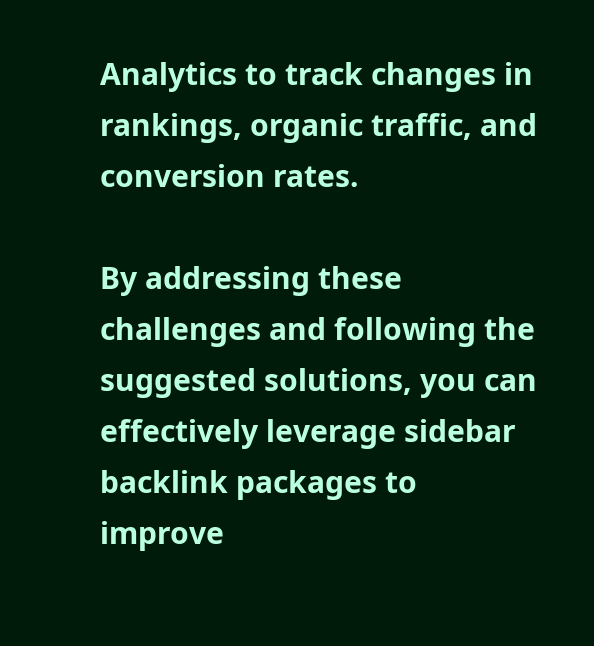Analytics to track changes in rankings, organic traffic, and conversion rates.

By addressing these challenges and following the suggested solutions, you can effectively leverage sidebar backlink packages to improve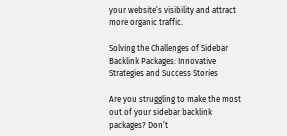your website’s visibility and attract more organic traffic.

Solving the Challenges of Sidebar Backlink Packages: Innovative Strategies and Success Stories

Are you struggling to make the most out of your sidebar backlink packages? Don’t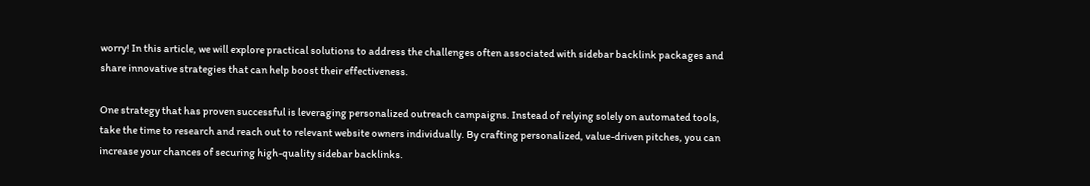worry! In this article, we will explore practical solutions to address the challenges often associated with sidebar backlink packages and share innovative strategies that can help boost their effectiveness.

One strategy that has proven successful is leveraging personalized outreach campaigns. Instead of relying solely on automated tools, take the time to research and reach out to relevant website owners individually. By crafting personalized, value-driven pitches, you can increase your chances of securing high-quality sidebar backlinks.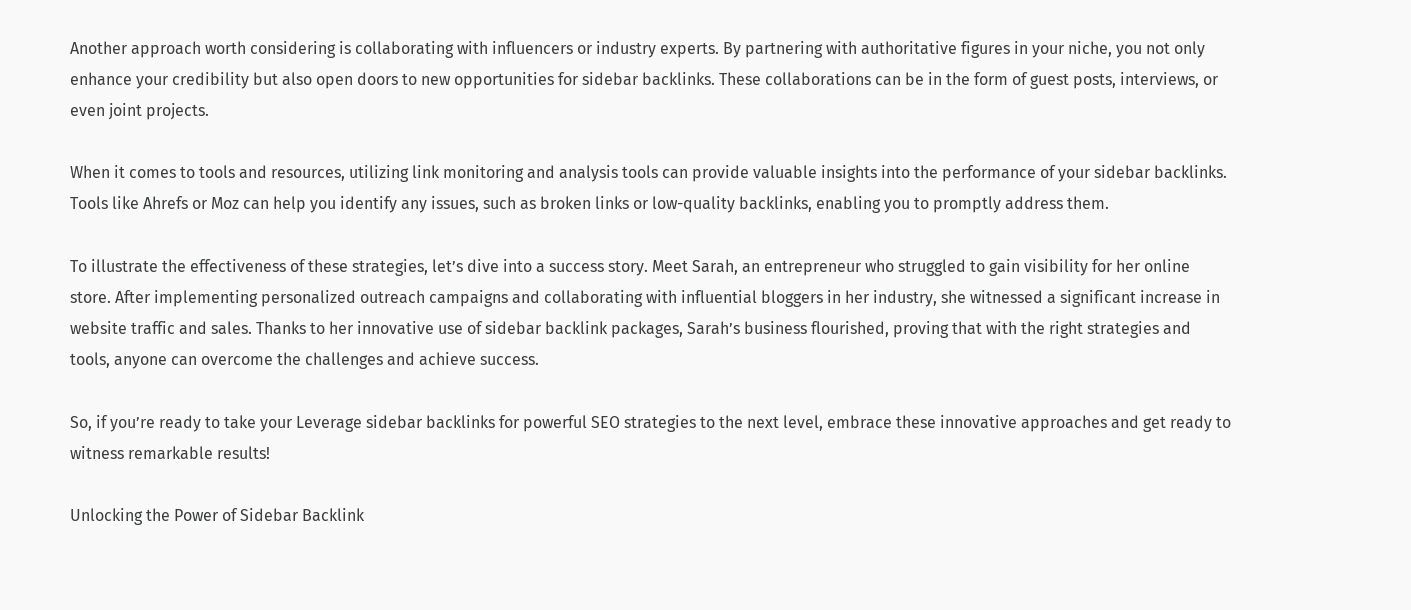Another approach worth considering is collaborating with influencers or industry experts. By partnering with authoritative figures in your niche, you not only enhance your credibility but also open doors to new opportunities for sidebar backlinks. These collaborations can be in the form of guest posts, interviews, or even joint projects.

When it comes to tools and resources, utilizing link monitoring and analysis tools can provide valuable insights into the performance of your sidebar backlinks. Tools like Ahrefs or Moz can help you identify any issues, such as broken links or low-quality backlinks, enabling you to promptly address them.

To illustrate the effectiveness of these strategies, let’s dive into a success story. Meet Sarah, an entrepreneur who struggled to gain visibility for her online store. After implementing personalized outreach campaigns and collaborating with influential bloggers in her industry, she witnessed a significant increase in website traffic and sales. Thanks to her innovative use of sidebar backlink packages, Sarah’s business flourished, proving that with the right strategies and tools, anyone can overcome the challenges and achieve success.

So, if you’re ready to take your Leverage sidebar backlinks for powerful SEO strategies to the next level, embrace these innovative approaches and get ready to witness remarkable results!

Unlocking the Power of Sidebar Backlink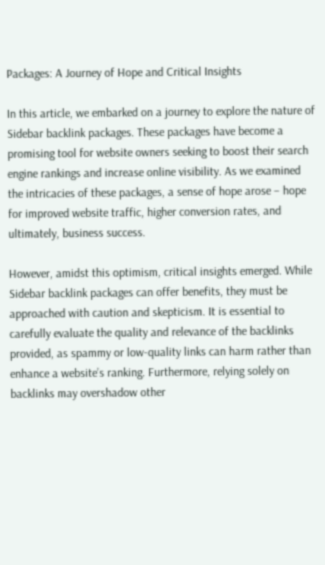Packages: A Journey of Hope and Critical Insights

In this article, we embarked on a journey to explore the nature of Sidebar backlink packages. These packages have become a promising tool for website owners seeking to boost their search engine rankings and increase online visibility. As we examined the intricacies of these packages, a sense of hope arose – hope for improved website traffic, higher conversion rates, and ultimately, business success.

However, amidst this optimism, critical insights emerged. While Sidebar backlink packages can offer benefits, they must be approached with caution and skepticism. It is essential to carefully evaluate the quality and relevance of the backlinks provided, as spammy or low-quality links can harm rather than enhance a website’s ranking. Furthermore, relying solely on backlinks may overshadow other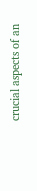crucial aspects of an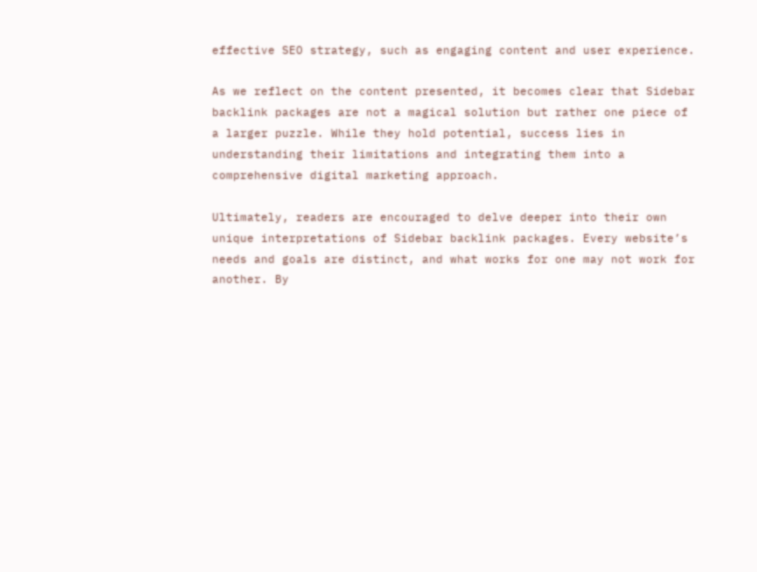effective SEO strategy, such as engaging content and user experience.

As we reflect on the content presented, it becomes clear that Sidebar backlink packages are not a magical solution but rather one piece of a larger puzzle. While they hold potential, success lies in understanding their limitations and integrating them into a comprehensive digital marketing approach.

Ultimately, readers are encouraged to delve deeper into their own unique interpretations of Sidebar backlink packages. Every website’s needs and goals are distinct, and what works for one may not work for another. By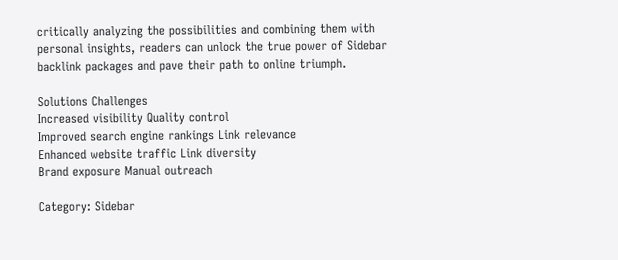critically analyzing the possibilities and combining them with personal insights, readers can unlock the true power of Sidebar backlink packages and pave their path to online triumph.

Solutions Challenges
Increased visibility Quality control
Improved search engine rankings Link relevance
Enhanced website traffic Link diversity
Brand exposure Manual outreach

Category: Sidebar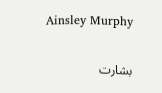Ainsley Murphy

بشارت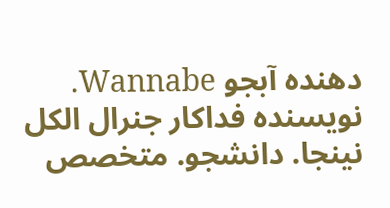دهنده آبجو Wannabe. نویسنده فداکار جنرال الکل نینجا. دانشجو. متخصص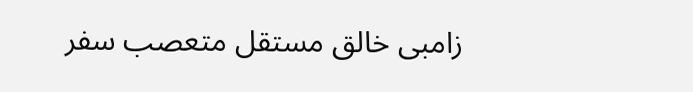زامبی خالق مستقل متعصب سفر